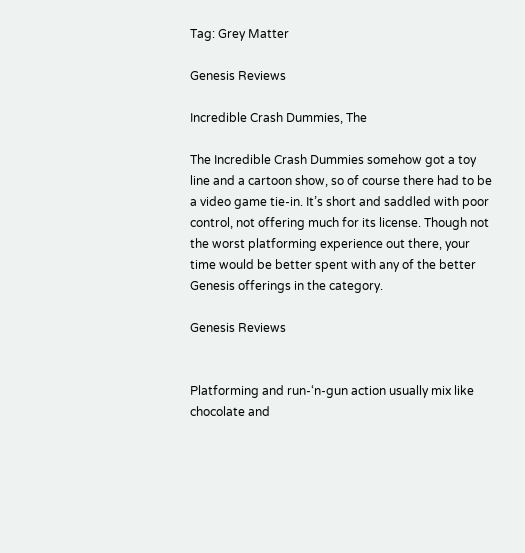Tag: Grey Matter

Genesis Reviews

Incredible Crash Dummies, The

The Incredible Crash Dummies somehow got a toy line and a cartoon show, so of course there had to be a video game tie-in. It’s short and saddled with poor control, not offering much for its license. Though not the worst platforming experience out there, your time would be better spent with any of the better Genesis offerings in the category.

Genesis Reviews


Platforming and run-‘n-gun action usually mix like chocolate and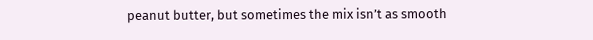peanut butter, but sometimes the mix isn’t as smooth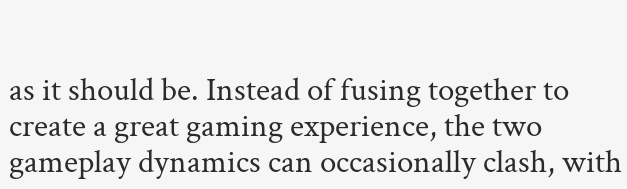as it should be. Instead of fusing together to create a great gaming experience, the two gameplay dynamics can occasionally clash, with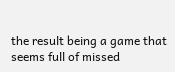the result being a game that seems full of missed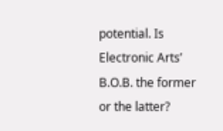potential. Is Electronic Arts’ B.O.B. the former or the latter?